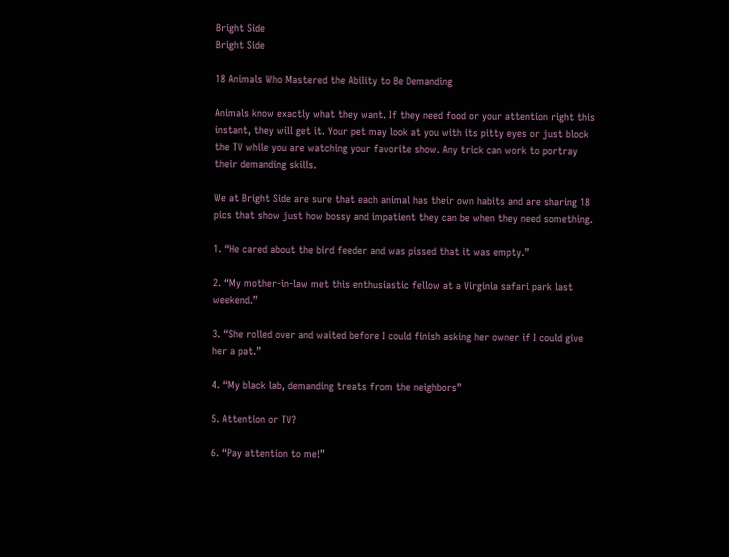Bright Side
Bright Side

18 Animals Who Mastered the Ability to Be Demanding

Animals know exactly what they want. If they need food or your attention right this instant, they will get it. Your pet may look at you with its pitty eyes or just block the TV while you are watching your favorite show. Any trick can work to portray their demanding skills.

We at Bright Side are sure that each animal has their own habits and are sharing 18 pics that show just how bossy and impatient they can be when they need something.

1. “He cared about the bird feeder and was pissed that it was empty.”

2. “My mother-in-law met this enthusiastic fellow at a Virginia safari park last weekend.”

3. “She rolled over and waited before I could finish asking her owner if I could give her a pat.”

4. “My black lab, demanding treats from the neighbors”

5. Attention or TV?

6. “Pay attention to me!”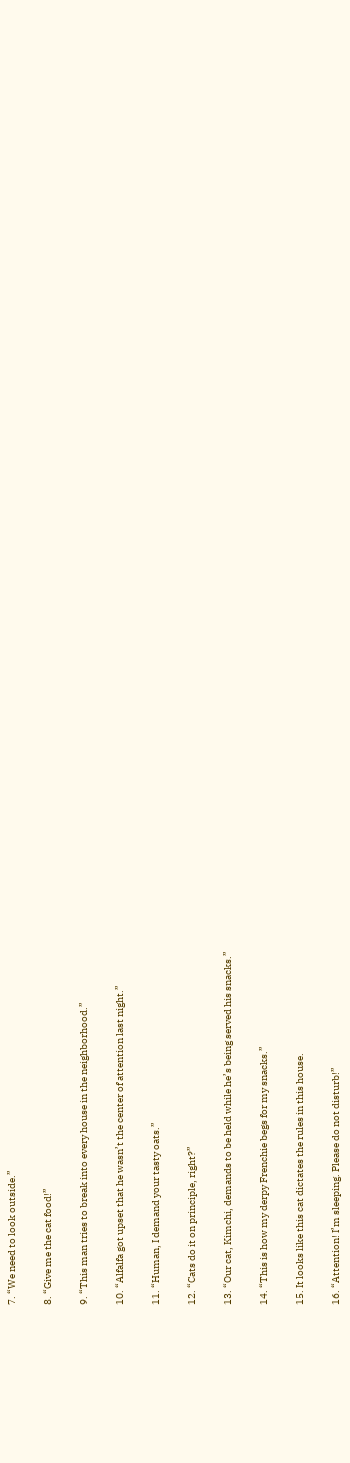7. “We need to look outside.”

8. “Give me the cat food!”

9. “This man tries to break into every house in the neighborhood.”

10. “Alfalfa got upset that he wasn’t the center of attention last night.”

11. “Human, I demand your tasty oats.”

12. “Cats do it on principle, right?”

13. “Our cat, Kimchi, demands to be held while he’s being served his snacks.”

14. “This is how my derpy Frenchie begs for my snacks.”

15. It looks like this cat dictates the rules in this house.

16. “Attention! I’m sleeping. Please do not disturb!”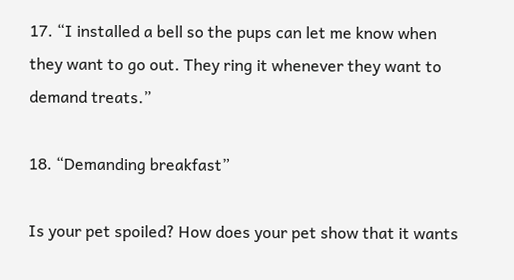17. “I installed a bell so the pups can let me know when they want to go out. They ring it whenever they want to demand treats.”

18. “Demanding breakfast”

Is your pet spoiled? How does your pet show that it wants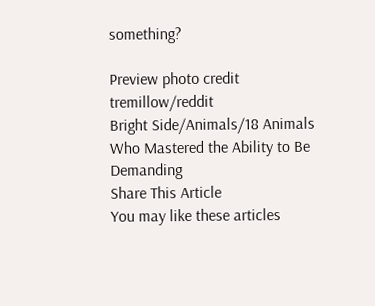something?

Preview photo credit tremillow/reddit
Bright Side/Animals/18 Animals Who Mastered the Ability to Be Demanding
Share This Article
You may like these articles